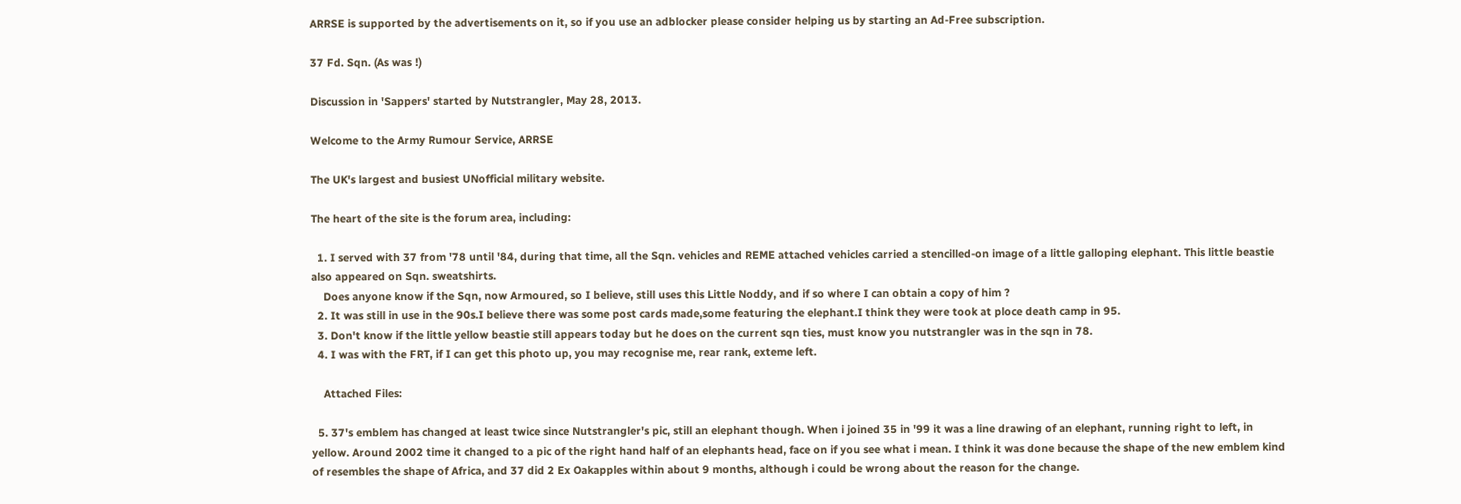ARRSE is supported by the advertisements on it, so if you use an adblocker please consider helping us by starting an Ad-Free subscription.

37 Fd. Sqn. (As was !)

Discussion in 'Sappers' started by Nutstrangler, May 28, 2013.

Welcome to the Army Rumour Service, ARRSE

The UK's largest and busiest UNofficial military website.

The heart of the site is the forum area, including:

  1. I served with 37 from '78 until '84, during that time, all the Sqn. vehicles and REME attached vehicles carried a stencilled-on image of a little galloping elephant. This little beastie also appeared on Sqn. sweatshirts.
    Does anyone know if the Sqn, now Armoured, so I believe, still uses this Little Noddy, and if so where I can obtain a copy of him ?
  2. It was still in use in the 90s.I believe there was some post cards made,some featuring the elephant.I think they were took at ploce death camp in 95.
  3. Don't know if the little yellow beastie still appears today but he does on the current sqn ties, must know you nutstrangler was in the sqn in 78.
  4. I was with the FRT, if I can get this photo up, you may recognise me, rear rank, exteme left.

    Attached Files:

  5. 37's emblem has changed at least twice since Nutstrangler's pic, still an elephant though. When i joined 35 in '99 it was a line drawing of an elephant, running right to left, in yellow. Around 2002 time it changed to a pic of the right hand half of an elephants head, face on if you see what i mean. I think it was done because the shape of the new emblem kind of resembles the shape of Africa, and 37 did 2 Ex Oakapples within about 9 months, although i could be wrong about the reason for the change.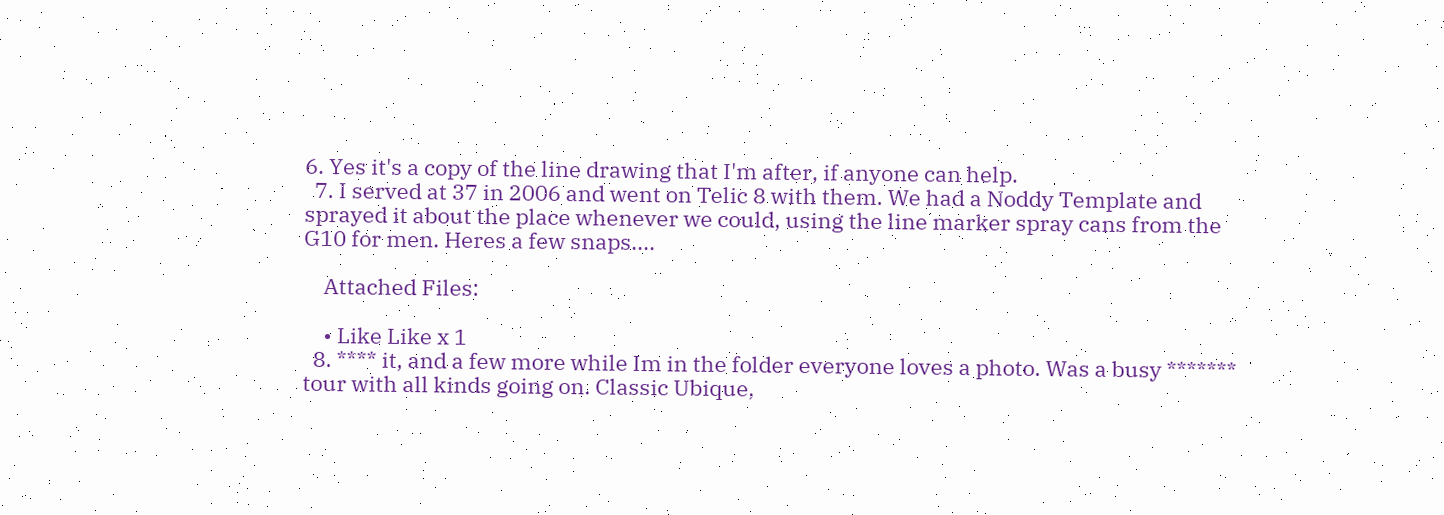6. Yes it's a copy of the line drawing that I'm after, if anyone can help.
  7. I served at 37 in 2006 and went on Telic 8 with them. We had a Noddy Template and sprayed it about the place whenever we could, using the line marker spray cans from the G10 for men. Heres a few snaps....

    Attached Files:

    • Like Like x 1
  8. **** it, and a few more while Im in the folder everyone loves a photo. Was a busy ******* tour with all kinds going on. Classic Ubique,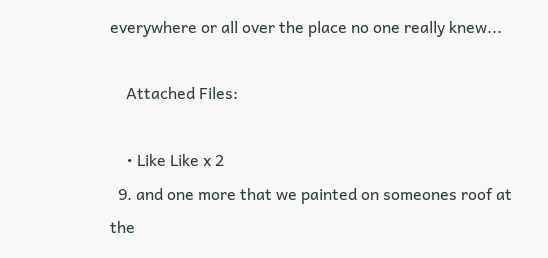everywhere or all over the place no one really knew...

    Attached Files:

    • Like Like x 2
  9. and one more that we painted on someones roof at the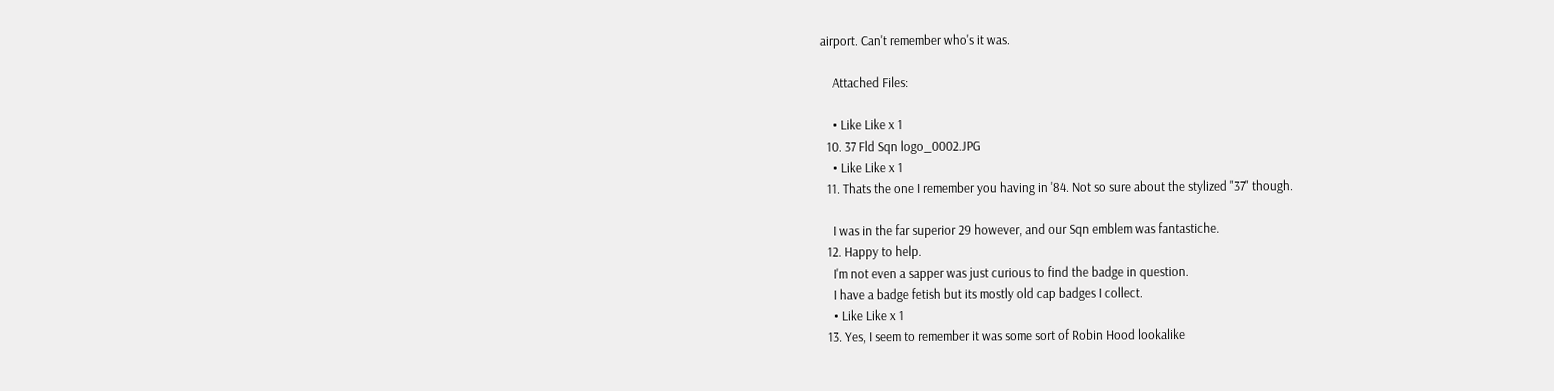airport. Can't remember who's it was.

    Attached Files:

    • Like Like x 1
  10. 37 Fld Sqn logo_0002.JPG
    • Like Like x 1
  11. Thats the one I remember you having in '84. Not so sure about the stylized "37" though.

    I was in the far superior 29 however, and our Sqn emblem was fantastiche.
  12. Happy to help.
    I'm not even a sapper was just curious to find the badge in question.
    I have a badge fetish but its mostly old cap badges I collect.
    • Like Like x 1
  13. Yes, I seem to remember it was some sort of Robin Hood lookalike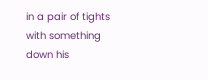in a pair of tights with something down his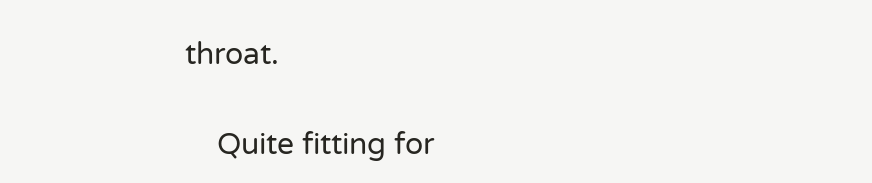throat.

    Quite fitting for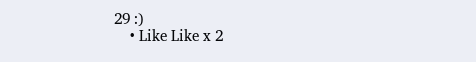29 :)
    • Like Like x 2